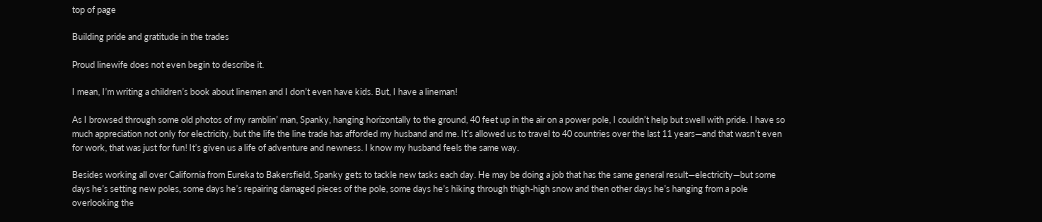top of page

Building pride and gratitude in the trades

Proud linewife does not even begin to describe it.

I mean, I’m writing a children’s book about linemen and I don’t even have kids. But, I have a lineman!

As I browsed through some old photos of my ramblin’ man, Spanky, hanging horizontally to the ground, 40 feet up in the air on a power pole, I couldn’t help but swell with pride. I have so much appreciation not only for electricity, but the life the line trade has afforded my husband and me. It’s allowed us to travel to 40 countries over the last 11 years—and that wasn’t even for work, that was just for fun! It’s given us a life of adventure and newness. I know my husband feels the same way.

Besides working all over California from Eureka to Bakersfield, Spanky gets to tackle new tasks each day. He may be doing a job that has the same general result—electricity—but some days he’s setting new poles, some days he’s repairing damaged pieces of the pole, some days he’s hiking through thigh-high snow and then other days he’s hanging from a pole overlooking the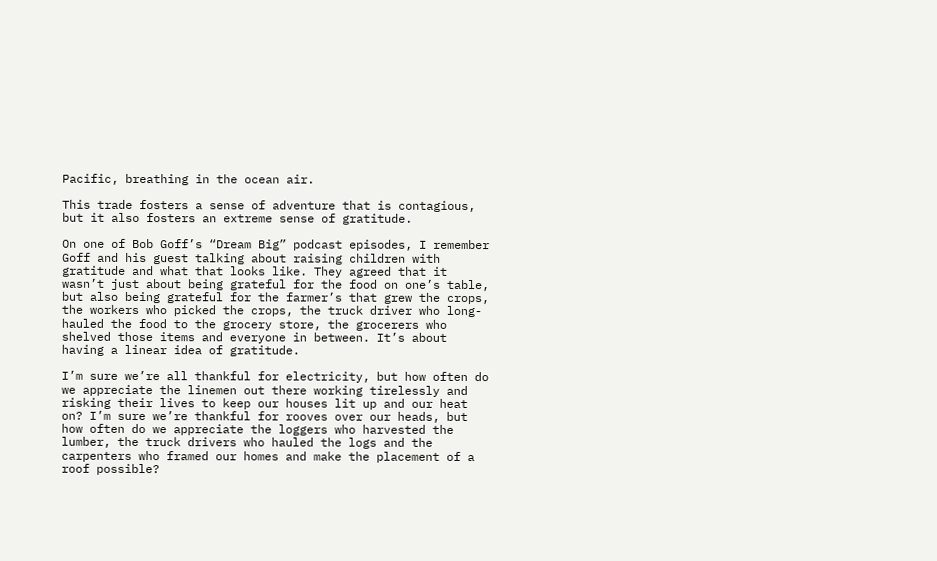Pacific, breathing in the ocean air.

This trade fosters a sense of adventure that is contagious, but it also fosters an extreme sense of gratitude.

On one of Bob Goff’s “Dream Big” podcast episodes, I remember Goff and his guest talking about raising children with gratitude and what that looks like. They agreed that it wasn’t just about being grateful for the food on one’s table, but also being grateful for the farmer’s that grew the crops, the workers who picked the crops, the truck driver who long-hauled the food to the grocery store, the grocerers who shelved those items and everyone in between. It’s about having a linear idea of gratitude.

I’m sure we’re all thankful for electricity, but how often do we appreciate the linemen out there working tirelessly and risking their lives to keep our houses lit up and our heat on? I’m sure we’re thankful for rooves over our heads, but how often do we appreciate the loggers who harvested the lumber, the truck drivers who hauled the logs and the carpenters who framed our homes and make the placement of a roof possible?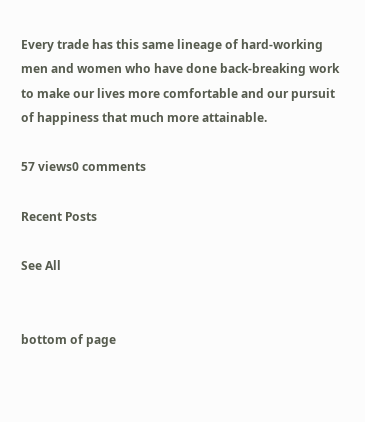Every trade has this same lineage of hard-working men and women who have done back-breaking work to make our lives more comfortable and our pursuit of happiness that much more attainable.

57 views0 comments

Recent Posts

See All


bottom of page